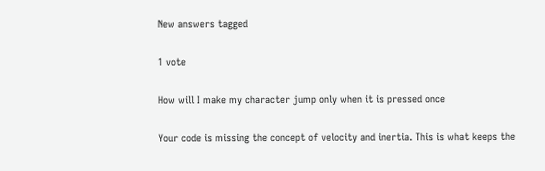New answers tagged

1 vote

How will I make my character jump only when it is pressed once

Your code is missing the concept of velocity and inertia. This is what keeps the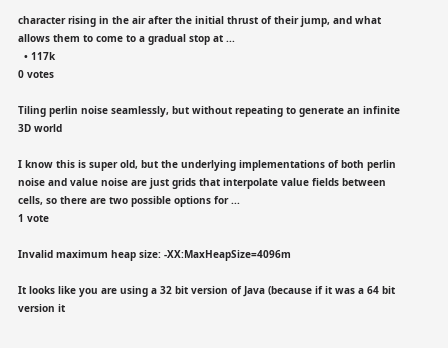character rising in the air after the initial thrust of their jump, and what allows them to come to a gradual stop at ...
  • 117k
0 votes

Tiling perlin noise seamlessly, but without repeating to generate an infinite 3D world

I know this is super old, but the underlying implementations of both perlin noise and value noise are just grids that interpolate value fields between cells, so there are two possible options for ...
1 vote

Invalid maximum heap size: -XX:MaxHeapSize=4096m

It looks like you are using a 32 bit version of Java (because if it was a 64 bit version it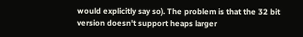would explicitly say so). The problem is that the 32 bit version doesn't support heaps larger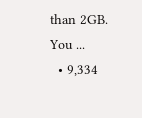than 2GB. You ...
  • 9,334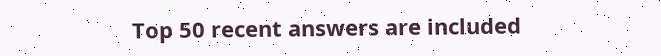Top 50 recent answers are included